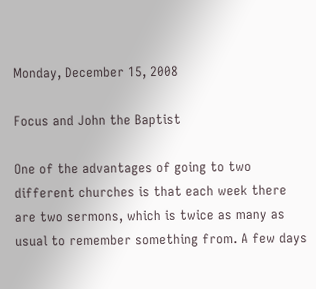Monday, December 15, 2008

Focus and John the Baptist

One of the advantages of going to two different churches is that each week there are two sermons, which is twice as many as usual to remember something from. A few days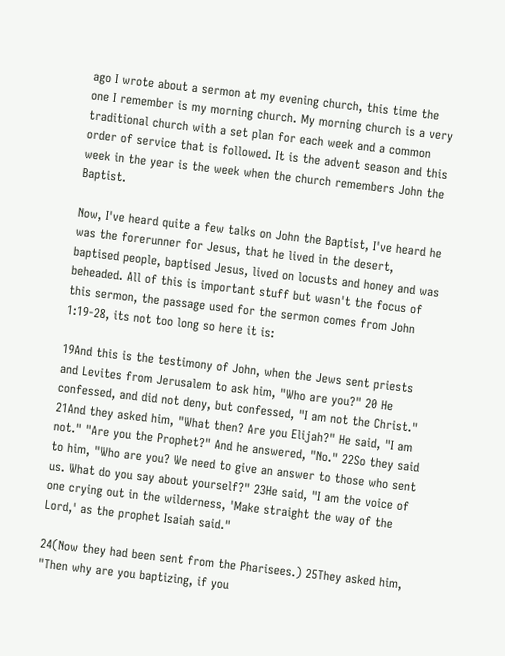ago I wrote about a sermon at my evening church, this time the one I remember is my morning church. My morning church is a very traditional church with a set plan for each week and a common order of service that is followed. It is the advent season and this week in the year is the week when the church remembers John the Baptist.

Now, I've heard quite a few talks on John the Baptist, I've heard he was the forerunner for Jesus, that he lived in the desert, baptised people, baptised Jesus, lived on locusts and honey and was beheaded. All of this is important stuff but wasn't the focus of this sermon, the passage used for the sermon comes from John 1:19-28, its not too long so here it is:

19And this is the testimony of John, when the Jews sent priests and Levites from Jerusalem to ask him, "Who are you?" 20 He confessed, and did not deny, but confessed, "I am not the Christ." 21And they asked him, "What then? Are you Elijah?" He said, "I am not." "Are you the Prophet?" And he answered, "No." 22So they said to him, "Who are you? We need to give an answer to those who sent us. What do you say about yourself?" 23He said, "I am the voice of one crying out in the wilderness, 'Make straight the way of the Lord,' as the prophet Isaiah said."

24(Now they had been sent from the Pharisees.) 25They asked him, "Then why are you baptizing, if you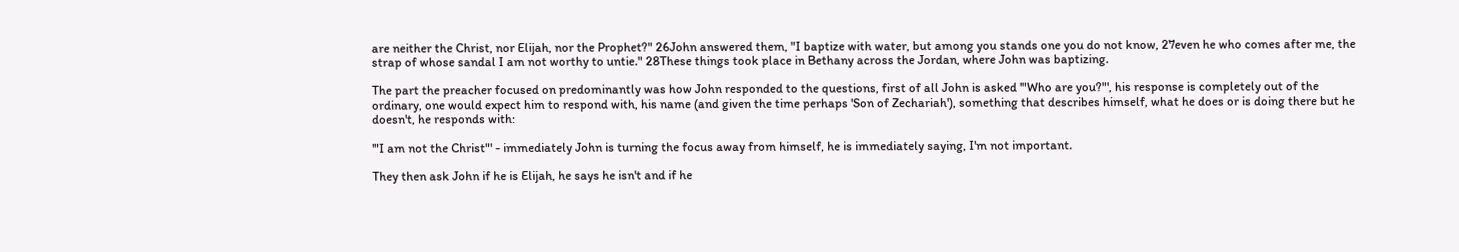are neither the Christ, nor Elijah, nor the Prophet?" 26John answered them, "I baptize with water, but among you stands one you do not know, 27even he who comes after me, the strap of whose sandal I am not worthy to untie." 28These things took place in Bethany across the Jordan, where John was baptizing.

The part the preacher focused on predominantly was how John responded to the questions, first of all John is asked '"Who are you?"', his response is completely out of the ordinary, one would expect him to respond with, his name (and given the time perhaps 'Son of Zechariah'), something that describes himself, what he does or is doing there but he doesn't, he responds with:

'"I am not the Christ"' - immediately John is turning the focus away from himself, he is immediately saying, I'm not important.

They then ask John if he is Elijah, he says he isn't and if he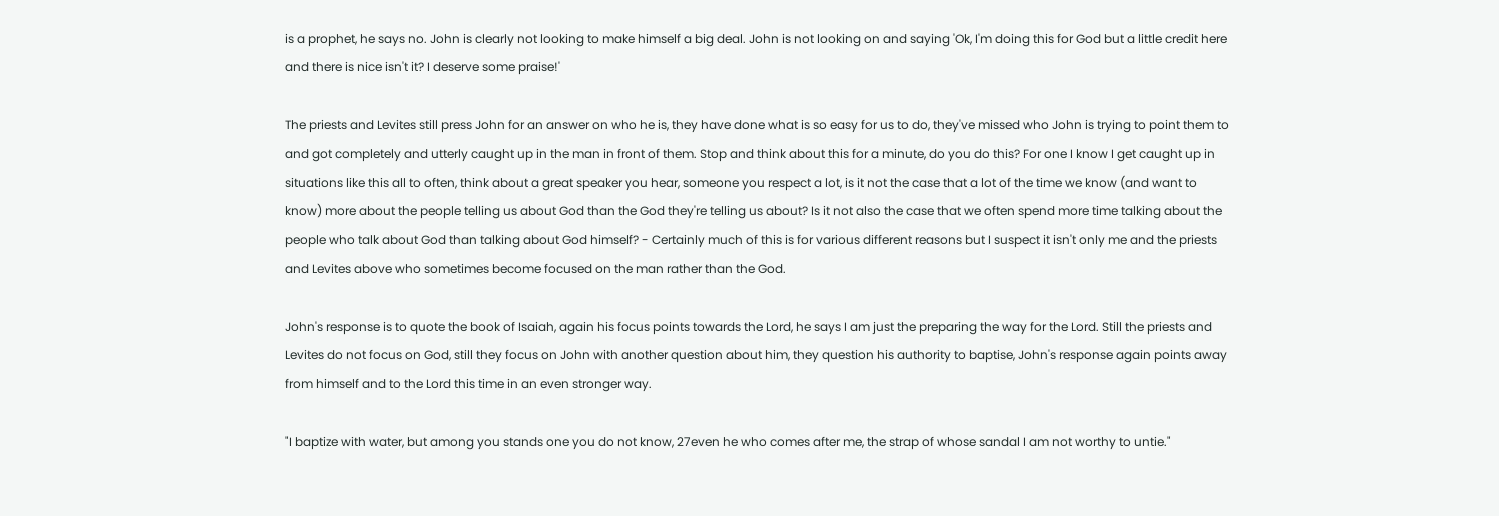is a prophet, he says no. John is clearly not looking to make himself a big deal. John is not looking on and saying 'Ok, I'm doing this for God but a little credit here and there is nice isn't it? I deserve some praise!'

The priests and Levites still press John for an answer on who he is, they have done what is so easy for us to do, they've missed who John is trying to point them to and got completely and utterly caught up in the man in front of them. Stop and think about this for a minute, do you do this? For one I know I get caught up in situations like this all to often, think about a great speaker you hear, someone you respect a lot, is it not the case that a lot of the time we know (and want to know) more about the people telling us about God than the God they're telling us about? Is it not also the case that we often spend more time talking about the people who talk about God than talking about God himself? - Certainly much of this is for various different reasons but I suspect it isn't only me and the priests and Levites above who sometimes become focused on the man rather than the God.

John's response is to quote the book of Isaiah, again his focus points towards the Lord, he says I am just the preparing the way for the Lord. Still the priests and Levites do not focus on God, still they focus on John with another question about him, they question his authority to baptise, John's response again points away from himself and to the Lord this time in an even stronger way.

"I baptize with water, but among you stands one you do not know, 27even he who comes after me, the strap of whose sandal I am not worthy to untie."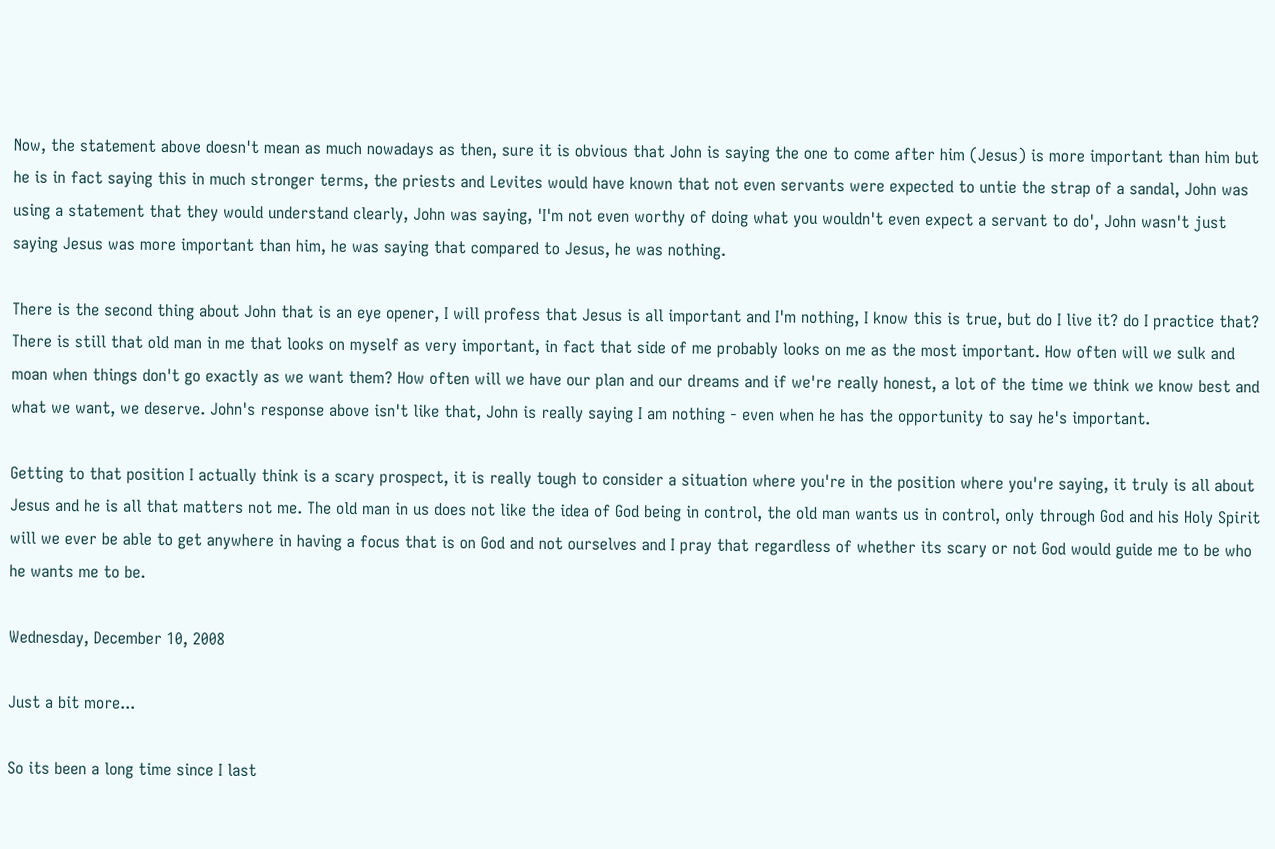Now, the statement above doesn't mean as much nowadays as then, sure it is obvious that John is saying the one to come after him (Jesus) is more important than him but he is in fact saying this in much stronger terms, the priests and Levites would have known that not even servants were expected to untie the strap of a sandal, John was using a statement that they would understand clearly, John was saying, 'I'm not even worthy of doing what you wouldn't even expect a servant to do', John wasn't just saying Jesus was more important than him, he was saying that compared to Jesus, he was nothing.

There is the second thing about John that is an eye opener, I will profess that Jesus is all important and I'm nothing, I know this is true, but do I live it? do I practice that? There is still that old man in me that looks on myself as very important, in fact that side of me probably looks on me as the most important. How often will we sulk and moan when things don't go exactly as we want them? How often will we have our plan and our dreams and if we're really honest, a lot of the time we think we know best and what we want, we deserve. John's response above isn't like that, John is really saying I am nothing - even when he has the opportunity to say he's important.

Getting to that position I actually think is a scary prospect, it is really tough to consider a situation where you're in the position where you're saying, it truly is all about Jesus and he is all that matters not me. The old man in us does not like the idea of God being in control, the old man wants us in control, only through God and his Holy Spirit will we ever be able to get anywhere in having a focus that is on God and not ourselves and I pray that regardless of whether its scary or not God would guide me to be who he wants me to be.

Wednesday, December 10, 2008

Just a bit more...

So its been a long time since I last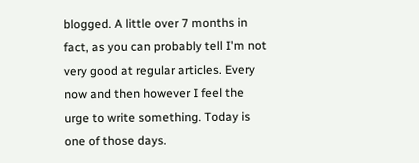blogged. A little over 7 months in fact, as you can probably tell I'm not very good at regular articles. Every now and then however I feel the urge to write something. Today is one of those days.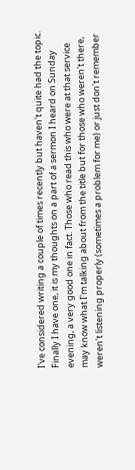I've considered writing a couple of times recently but haven't quite had the topic. Finally I have one, it is my thoughts on a part of a sermon I heard on Sunday evening, a very good one in fact. Those who read this who were at that service may know what I'm talking about from the title but for those who weren't there, weren't listening properly (sometimes a problem for me) or just don't remember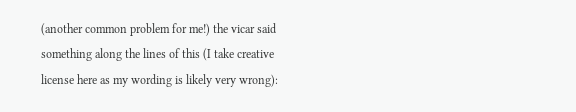(another common problem for me!) the vicar said something along the lines of this (I take creative license here as my wording is likely very wrong):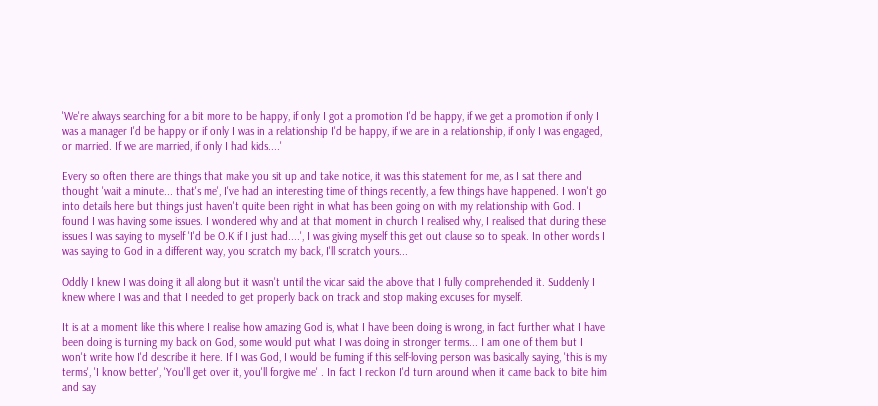'We're always searching for a bit more to be happy, if only I got a promotion I'd be happy, if we get a promotion if only I was a manager I'd be happy or if only I was in a relationship I'd be happy, if we are in a relationship, if only I was engaged, or married. If we are married, if only I had kids....'

Every so often there are things that make you sit up and take notice, it was this statement for me, as I sat there and thought 'wait a minute... that's me', I've had an interesting time of things recently, a few things have happened. I won't go into details here but things just haven't quite been right in what has been going on with my relationship with God. I found I was having some issues. I wondered why and at that moment in church I realised why, I realised that during these issues I was saying to myself 'I'd be O.K if I just had....', I was giving myself this get out clause so to speak. In other words I was saying to God in a different way, you scratch my back, I'll scratch yours...

Oddly I knew I was doing it all along but it wasn't until the vicar said the above that I fully comprehended it. Suddenly I knew where I was and that I needed to get properly back on track and stop making excuses for myself.

It is at a moment like this where I realise how amazing God is, what I have been doing is wrong, in fact further what I have been doing is turning my back on God, some would put what I was doing in stronger terms... I am one of them but I won't write how I'd describe it here. If I was God, I would be fuming if this self-loving person was basically saying, 'this is my terms', 'I know better', 'You'll get over it, you'll forgive me' . In fact I reckon I'd turn around when it came back to bite him and say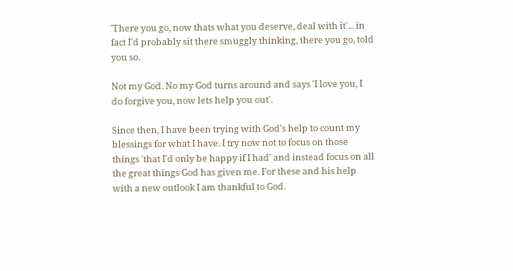'There you go, now thats what you deserve, deal with it'... in fact I'd probably sit there smuggly thinking, there you go, told you so.

Not my God. No my God turns around and says 'I love you, I do forgive you, now lets help you out'.

Since then, I have been trying with God's help to count my blessings for what I have. I try now not to focus on those things 'that I'd only be happy if I had' and instead focus on all the great things God has given me. For these and his help with a new outlook I am thankful to God.